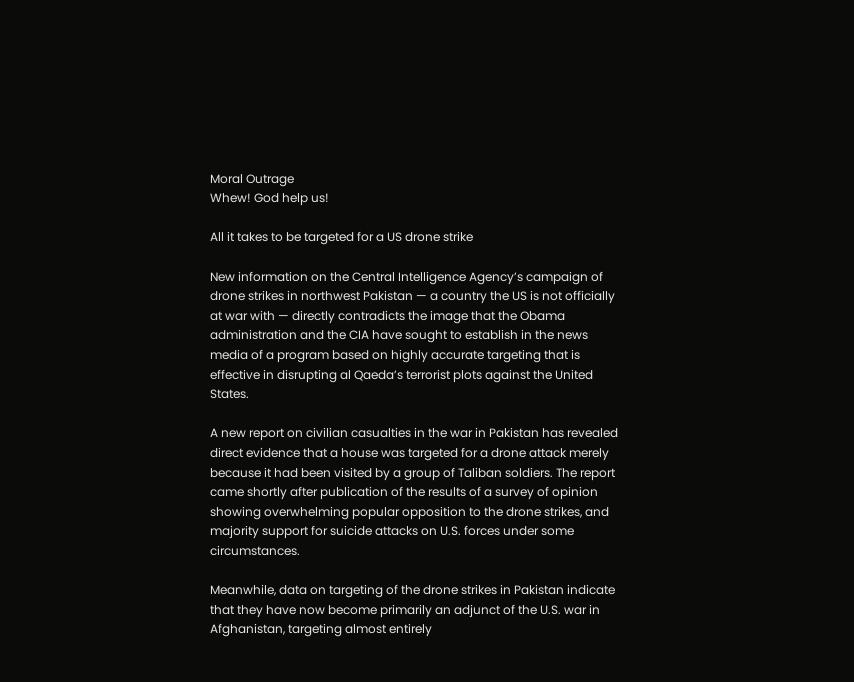Moral Outrage
Whew! God help us!

All it takes to be targeted for a US drone strike

New information on the Central Intelligence Agency’s campaign of drone strikes in northwest Pakistan — a country the US is not officially at war with — directly contradicts the image that the Obama administration and the CIA have sought to establish in the news media of a program based on highly accurate targeting that is effective in disrupting al Qaeda’s terrorist plots against the United States.

A new report on civilian casualties in the war in Pakistan has revealed direct evidence that a house was targeted for a drone attack merely because it had been visited by a group of Taliban soldiers. The report came shortly after publication of the results of a survey of opinion showing overwhelming popular opposition to the drone strikes, and majority support for suicide attacks on U.S. forces under some circumstances.

Meanwhile, data on targeting of the drone strikes in Pakistan indicate that they have now become primarily an adjunct of the U.S. war in Afghanistan, targeting almost entirely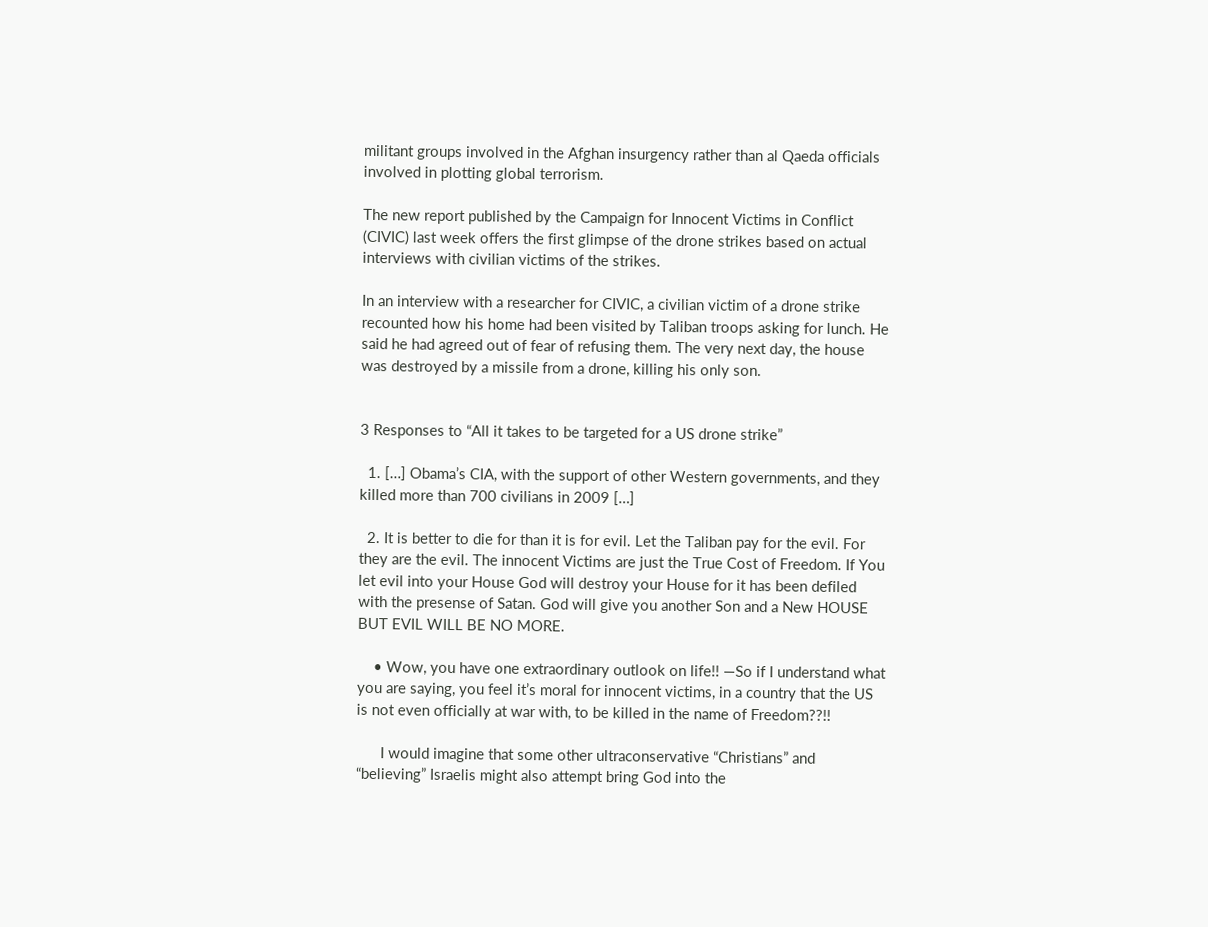militant groups involved in the Afghan insurgency rather than al Qaeda officials involved in plotting global terrorism.

The new report published by the Campaign for Innocent Victims in Conflict (CIVIC) last week offers the first glimpse of the drone strikes based on actual interviews with civilian victims of the strikes.

In an interview with a researcher for CIVIC, a civilian victim of a drone strike recounted how his home had been visited by Taliban troops asking for lunch. He said he had agreed out of fear of refusing them. The very next day, the house was destroyed by a missile from a drone, killing his only son.


3 Responses to “All it takes to be targeted for a US drone strike”

  1. […] Obama’s CIA, with the support of other Western governments, and they killed more than 700 civilians in 2009 […]

  2. It is better to die for than it is for evil. Let the Taliban pay for the evil. For they are the evil. The innocent Victims are just the True Cost of Freedom. If You let evil into your House God will destroy your House for it has been defiled with the presense of Satan. God will give you another Son and a New HOUSE BUT EVIL WILL BE NO MORE.

    • Wow, you have one extraordinary outlook on life!! —So if I understand what you are saying, you feel it’s moral for innocent victims, in a country that the US is not even officially at war with, to be killed in the name of Freedom??!!

      I would imagine that some other ultraconservative “Christians” and “believing” Israelis might also attempt bring God into the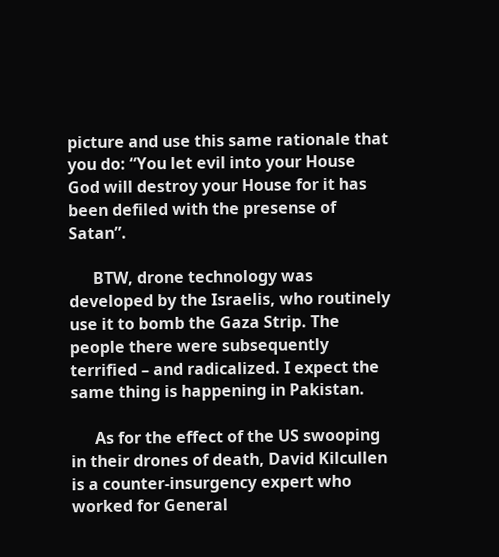picture and use this same rationale that you do: “You let evil into your House God will destroy your House for it has been defiled with the presense of Satan”.

      BTW, drone technology was developed by the Israelis, who routinely use it to bomb the Gaza Strip. The people there were subsequently terrified – and radicalized. I expect the same thing is happening in Pakistan.

      As for the effect of the US swooping in their drones of death, David Kilcullen is a counter-insurgency expert who worked for General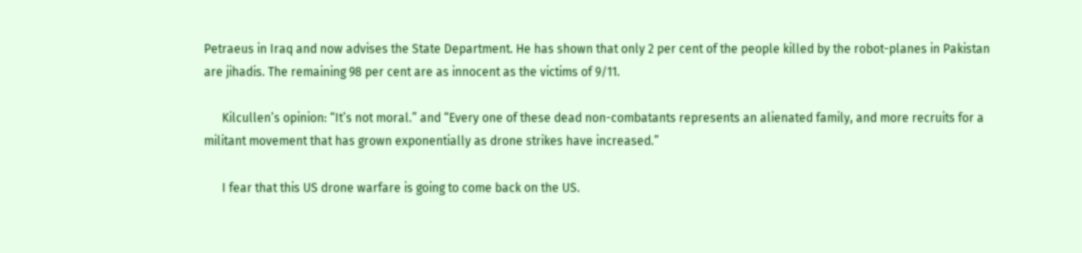Petraeus in Iraq and now advises the State Department. He has shown that only 2 per cent of the people killed by the robot-planes in Pakistan are jihadis. The remaining 98 per cent are as innocent as the victims of 9/11.

      Kilcullen’s opinion: “It’s not moral.” and “Every one of these dead non-combatants represents an alienated family, and more recruits for a militant movement that has grown exponentially as drone strikes have increased.”

      I fear that this US drone warfare is going to come back on the US.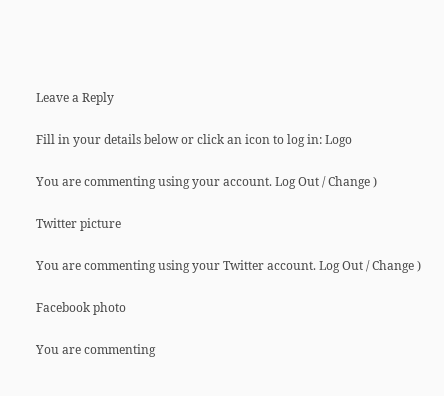Leave a Reply

Fill in your details below or click an icon to log in: Logo

You are commenting using your account. Log Out / Change )

Twitter picture

You are commenting using your Twitter account. Log Out / Change )

Facebook photo

You are commenting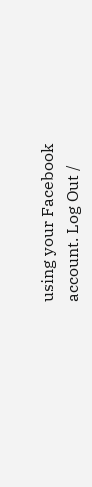using your Facebook account. Log Out /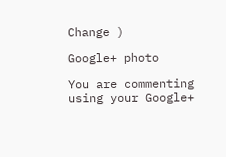Change )

Google+ photo

You are commenting using your Google+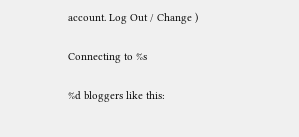account. Log Out / Change )

Connecting to %s

%d bloggers like this: